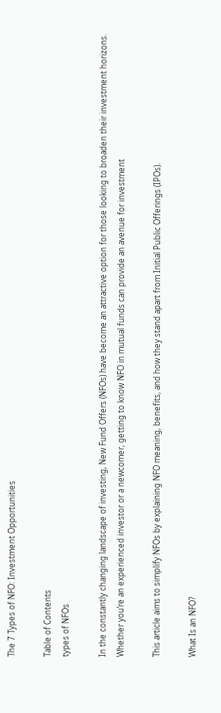The 7 Types of NFO: Investment Opportunities

Table of Contents
types of NFOs

In the constantly changing landscape of investing, New Fund Offers (NFOs) have become an attractive option for those looking to broaden their investment horizons. Whether you’re an experienced investor or a newcomer, getting to know NFO in mutual funds can provide an avenue for investment

This article aims to simplify NFOs by explaining NFO meaning, benefits, and how they stand apart from Initial Public Offerings (IPOs).

What Is an NFO?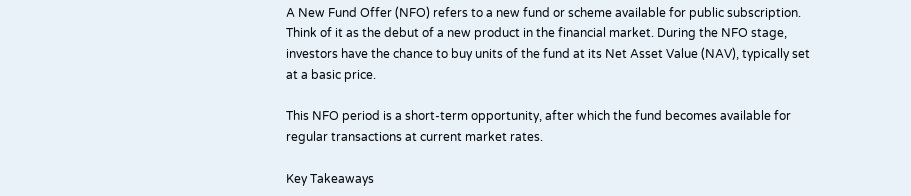A New Fund Offer (NFO) refers to a new fund or scheme available for public subscription. Think of it as the debut of a new product in the financial market. During the NFO stage, investors have the chance to buy units of the fund at its Net Asset Value (NAV), typically set at a basic price.

This NFO period is a short-term opportunity, after which the fund becomes available for regular transactions at current market rates.

Key Takeaways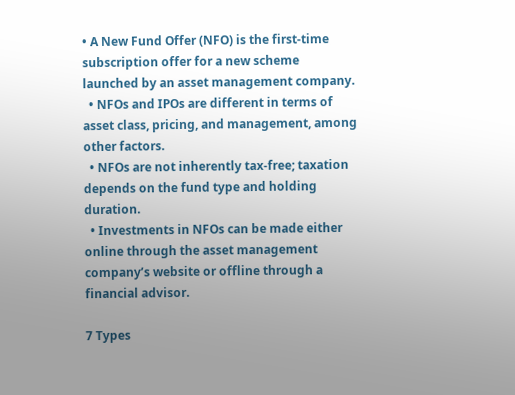• A New Fund Offer (NFO) is the first-time subscription offer for a new scheme launched by an asset management company.
  • NFOs and IPOs are different in terms of asset class, pricing, and management, among other factors.
  • NFOs are not inherently tax-free; taxation depends on the fund type and holding duration.
  • Investments in NFOs can be made either online through the asset management company’s website or offline through a financial advisor.

7 Types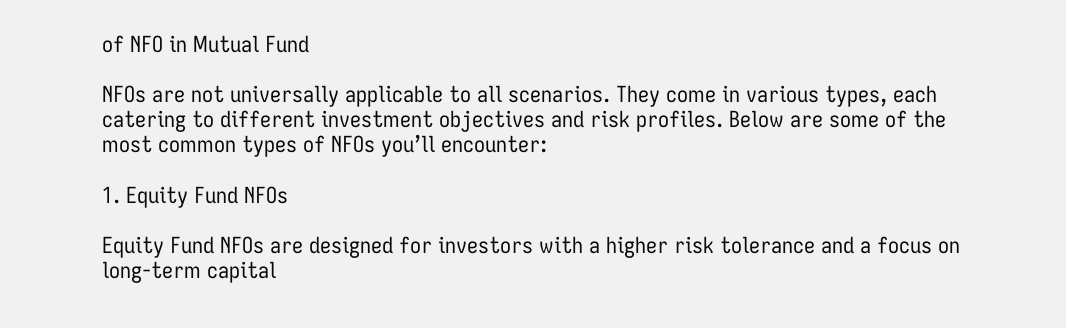of NFO in Mutual Fund

NFOs are not universally applicable to all scenarios. They come in various types, each catering to different investment objectives and risk profiles. Below are some of the most common types of NFOs you’ll encounter:

1. Equity Fund NFOs

Equity Fund NFOs are designed for investors with a higher risk tolerance and a focus on long-term capital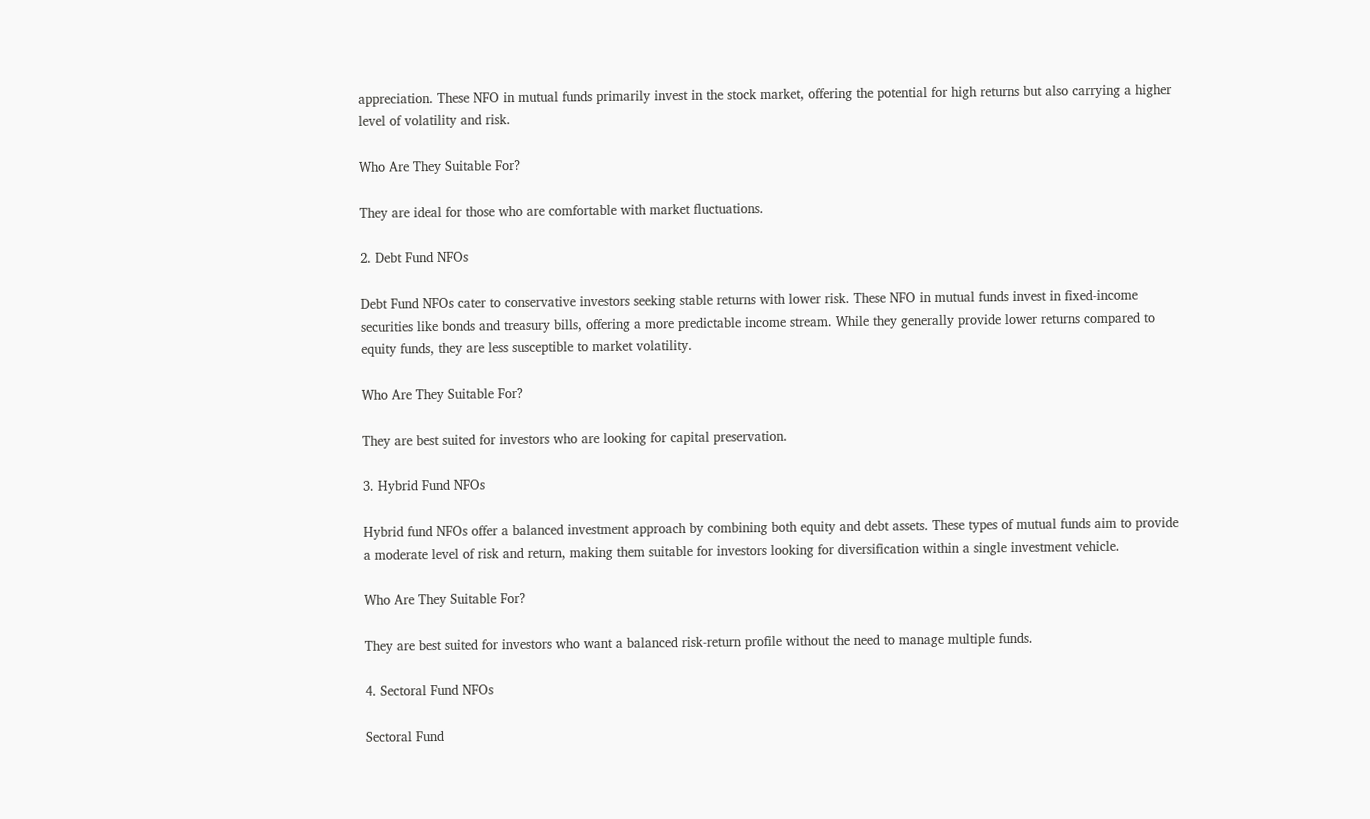appreciation. These NFO in mutual funds primarily invest in the stock market, offering the potential for high returns but also carrying a higher level of volatility and risk.

Who Are They Suitable For?

They are ideal for those who are comfortable with market fluctuations.

2. Debt Fund NFOs

Debt Fund NFOs cater to conservative investors seeking stable returns with lower risk. These NFO in mutual funds invest in fixed-income securities like bonds and treasury bills, offering a more predictable income stream. While they generally provide lower returns compared to equity funds, they are less susceptible to market volatility.

Who Are They Suitable For?

They are best suited for investors who are looking for capital preservation.

3. Hybrid Fund NFOs

Hybrid fund NFOs offer a balanced investment approach by combining both equity and debt assets. These types of mutual funds aim to provide a moderate level of risk and return, making them suitable for investors looking for diversification within a single investment vehicle.

Who Are They Suitable For?

They are best suited for investors who want a balanced risk-return profile without the need to manage multiple funds.

4. Sectoral Fund NFOs

Sectoral Fund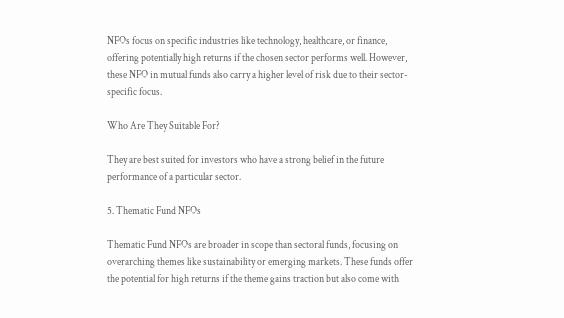NFOs focus on specific industries like technology, healthcare, or finance, offering potentially high returns if the chosen sector performs well. However, these NFO in mutual funds also carry a higher level of risk due to their sector-specific focus.

Who Are They Suitable For?

They are best suited for investors who have a strong belief in the future performance of a particular sector.

5. Thematic Fund NFOs

Thematic Fund NFOs are broader in scope than sectoral funds, focusing on overarching themes like sustainability or emerging markets. These funds offer the potential for high returns if the theme gains traction but also come with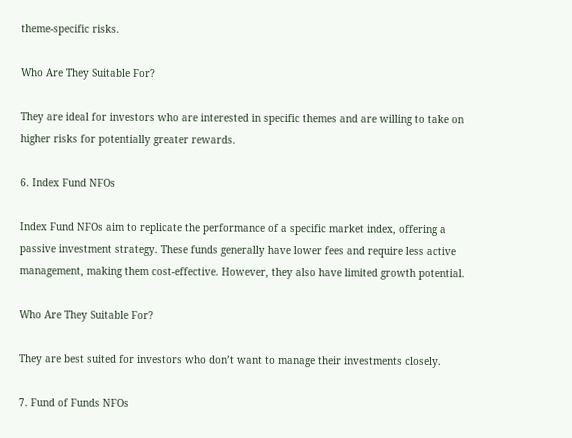theme-specific risks.

Who Are They Suitable For?

They are ideal for investors who are interested in specific themes and are willing to take on higher risks for potentially greater rewards.

6. Index Fund NFOs

Index Fund NFOs aim to replicate the performance of a specific market index, offering a passive investment strategy. These funds generally have lower fees and require less active management, making them cost-effective. However, they also have limited growth potential.

Who Are They Suitable For?

They are best suited for investors who don’t want to manage their investments closely.

7. Fund of Funds NFOs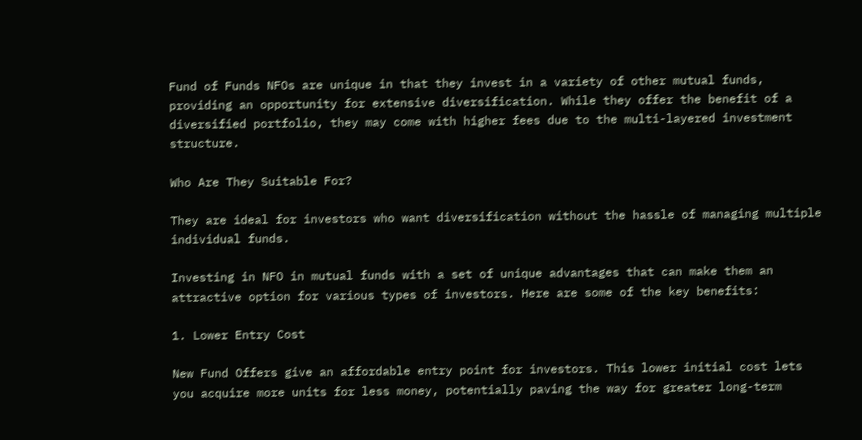Fund of Funds NFOs are unique in that they invest in a variety of other mutual funds, providing an opportunity for extensive diversification. While they offer the benefit of a diversified portfolio, they may come with higher fees due to the multi-layered investment structure.

Who Are They Suitable For?

They are ideal for investors who want diversification without the hassle of managing multiple individual funds.

Investing in NFO in mutual funds with a set of unique advantages that can make them an attractive option for various types of investors. Here are some of the key benefits:

1. Lower Entry Cost

New Fund Offers give an affordable entry point for investors. This lower initial cost lets you acquire more units for less money, potentially paving the way for greater long-term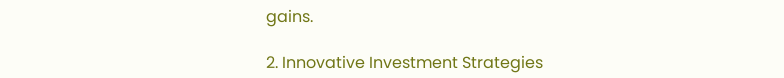gains.

2. Innovative Investment Strategies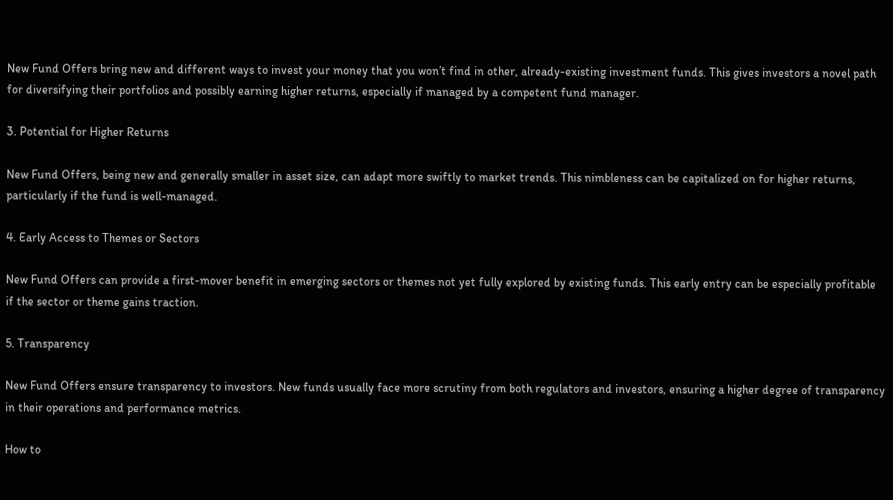New Fund Offers bring new and different ways to invest your money that you won’t find in other, already-existing investment funds. This gives investors a novel path for diversifying their portfolios and possibly earning higher returns, especially if managed by a competent fund manager.

3. Potential for Higher Returns

New Fund Offers, being new and generally smaller in asset size, can adapt more swiftly to market trends. This nimbleness can be capitalized on for higher returns, particularly if the fund is well-managed.

4. Early Access to Themes or Sectors

New Fund Offers can provide a first-mover benefit in emerging sectors or themes not yet fully explored by existing funds. This early entry can be especially profitable if the sector or theme gains traction.

5. Transparency

New Fund Offers ensure transparency to investors. New funds usually face more scrutiny from both regulators and investors, ensuring a higher degree of transparency in their operations and performance metrics.

How to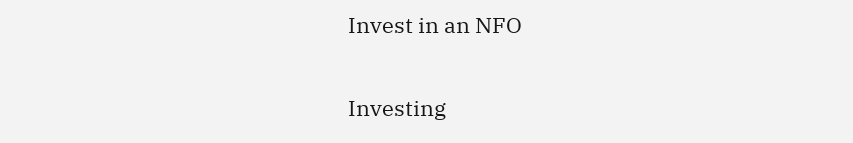Invest in an NFO

Investing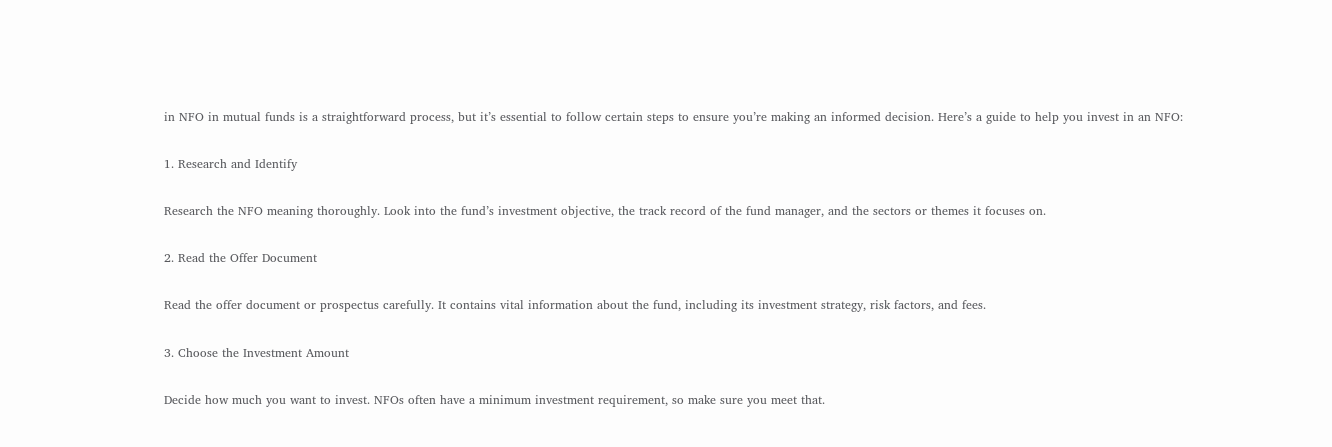in NFO in mutual funds is a straightforward process, but it’s essential to follow certain steps to ensure you’re making an informed decision. Here’s a guide to help you invest in an NFO:

1. Research and Identify

Research the NFO meaning thoroughly. Look into the fund’s investment objective, the track record of the fund manager, and the sectors or themes it focuses on.

2. Read the Offer Document

Read the offer document or prospectus carefully. It contains vital information about the fund, including its investment strategy, risk factors, and fees.

3. Choose the Investment Amount

Decide how much you want to invest. NFOs often have a minimum investment requirement, so make sure you meet that.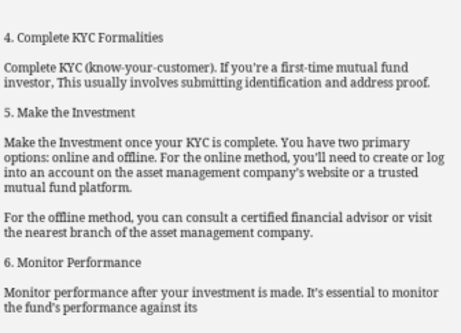4. Complete KYC Formalities

Complete KYC (know-your-customer). If you’re a first-time mutual fund investor, This usually involves submitting identification and address proof.

5. Make the Investment

Make the Investment once your KYC is complete. You have two primary options: online and offline. For the online method, you’ll need to create or log into an account on the asset management company’s website or a trusted mutual fund platform.

For the offline method, you can consult a certified financial advisor or visit the nearest branch of the asset management company.

6. Monitor Performance

Monitor performance after your investment is made. It’s essential to monitor the fund’s performance against its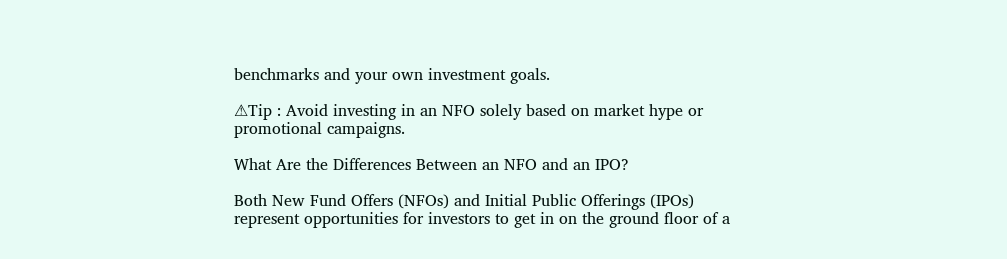benchmarks and your own investment goals.

⚠Tip : Avoid investing in an NFO solely based on market hype or promotional campaigns.

What Are the Differences Between an NFO and an IPO?

Both New Fund Offers (NFOs) and Initial Public Offerings (IPOs) represent opportunities for investors to get in on the ground floor of a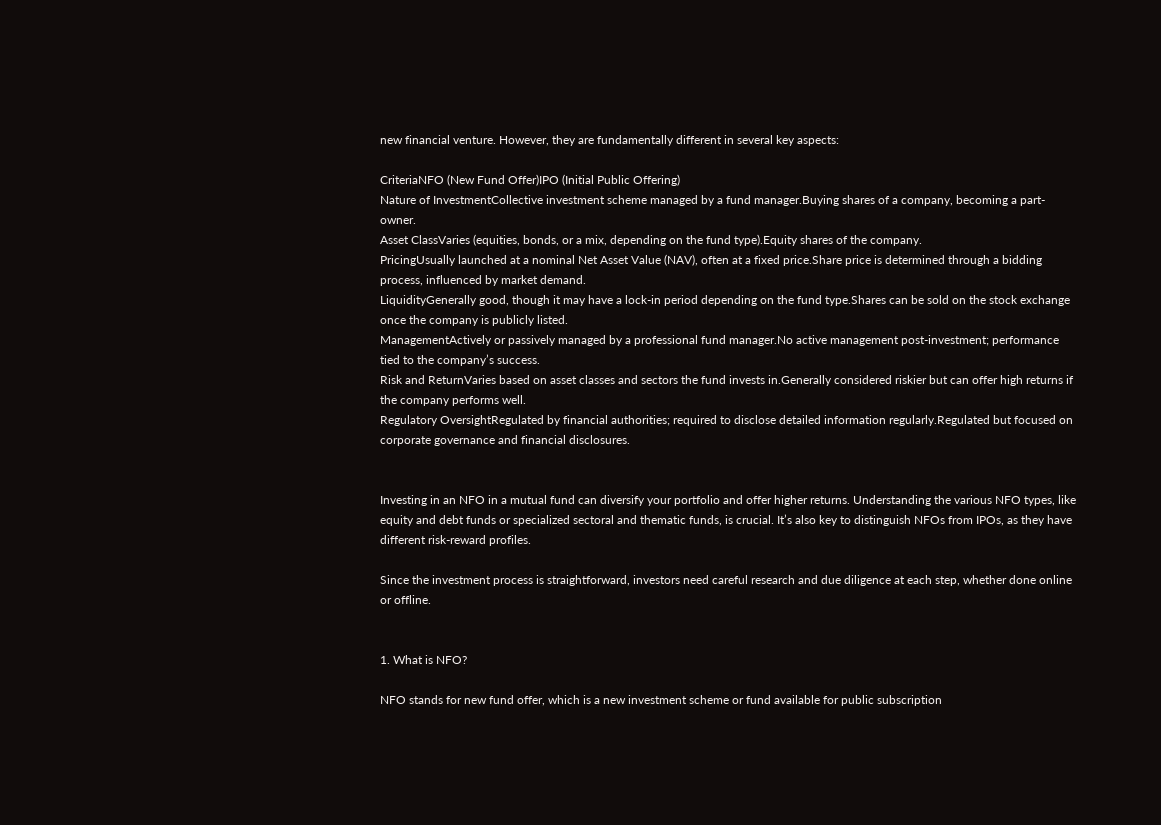new financial venture. However, they are fundamentally different in several key aspects:

CriteriaNFO (New Fund Offer)IPO (Initial Public Offering)
Nature of InvestmentCollective investment scheme managed by a fund manager.Buying shares of a company, becoming a part-owner.
Asset ClassVaries (equities, bonds, or a mix, depending on the fund type).Equity shares of the company.
PricingUsually launched at a nominal Net Asset Value (NAV), often at a fixed price.Share price is determined through a bidding process, influenced by market demand.
LiquidityGenerally good, though it may have a lock-in period depending on the fund type.Shares can be sold on the stock exchange once the company is publicly listed.
ManagementActively or passively managed by a professional fund manager.No active management post-investment; performance tied to the company’s success.
Risk and ReturnVaries based on asset classes and sectors the fund invests in.Generally considered riskier but can offer high returns if the company performs well.
Regulatory OversightRegulated by financial authorities; required to disclose detailed information regularly.Regulated but focused on corporate governance and financial disclosures.


Investing in an NFO in a mutual fund can diversify your portfolio and offer higher returns. Understanding the various NFO types, like equity and debt funds or specialized sectoral and thematic funds, is crucial. It’s also key to distinguish NFOs from IPOs, as they have different risk-reward profiles.

Since the investment process is straightforward, investors need careful research and due diligence at each step, whether done online or offline.


1. What is NFO?

NFO stands for new fund offer, which is a new investment scheme or fund available for public subscription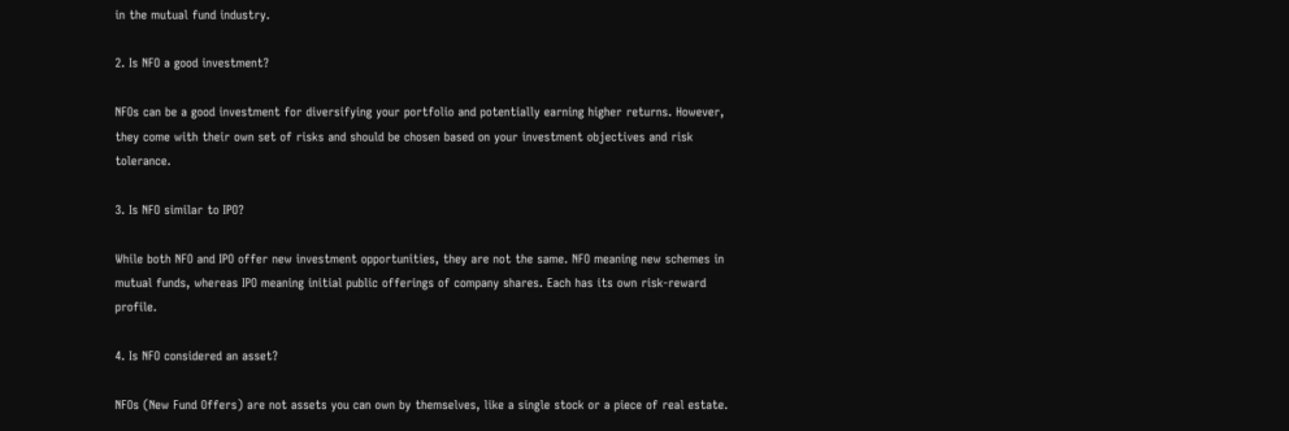in the mutual fund industry.

2. Is NFO a good investment?

NFOs can be a good investment for diversifying your portfolio and potentially earning higher returns. However, they come with their own set of risks and should be chosen based on your investment objectives and risk tolerance.

3. Is NFO similar to IPO?

While both NFO and IPO offer new investment opportunities, they are not the same. NFO meaning new schemes in mutual funds, whereas IPO meaning initial public offerings of company shares. Each has its own risk-reward profile.

4. Is NFO considered an asset?

NFOs (New Fund Offers) are not assets you can own by themselves, like a single stock or a piece of real estate.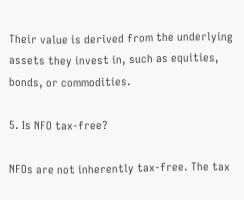Their value is derived from the underlying assets they invest in, such as equities, bonds, or commodities.

5. Is NFO tax-free?

NFOs are not inherently tax-free. The tax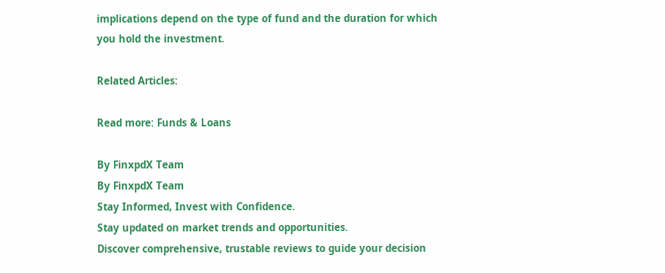implications depend on the type of fund and the duration for which you hold the investment.

Related Articles:

Read more: Funds & Loans

By FinxpdX Team
By FinxpdX Team
Stay Informed, Invest with Confidence.
Stay updated on market trends and opportunities.
Discover comprehensive, trustable reviews to guide your decision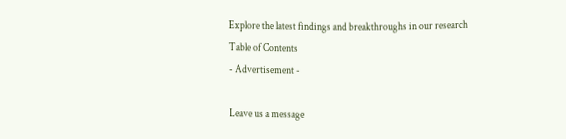Explore the latest findings and breakthroughs in our research
Table of Contents
- Advertisement -

Leave us a message